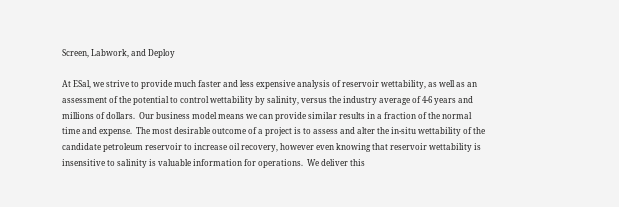Screen, Labwork, and Deploy

At ESal, we strive to provide much faster and less expensive analysis of reservoir wettability, as well as an assessment of the potential to control wettability by salinity, versus the industry average of 4-6 years and millions of dollars.  Our business model means we can provide similar results in a fraction of the normal time and expense.  The most desirable outcome of a project is to assess and alter the in-situ wettability of the candidate petroleum reservoir to increase oil recovery, however even knowing that reservoir wettability is insensitive to salinity is valuable information for operations.  We deliver this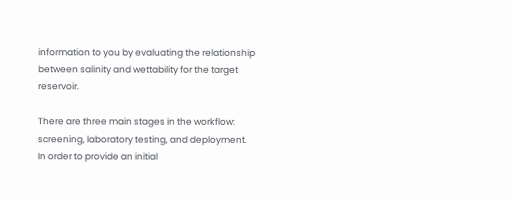information to you by evaluating the relationship between salinity and wettability for the target reservoir.

There are three main stages in the workflow:  screening, laboratory testing, and deployment.  In order to provide an initial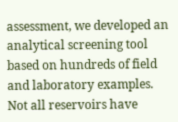assessment, we developed an analytical screening tool based on hundreds of field and laboratory examples.  Not all reservoirs have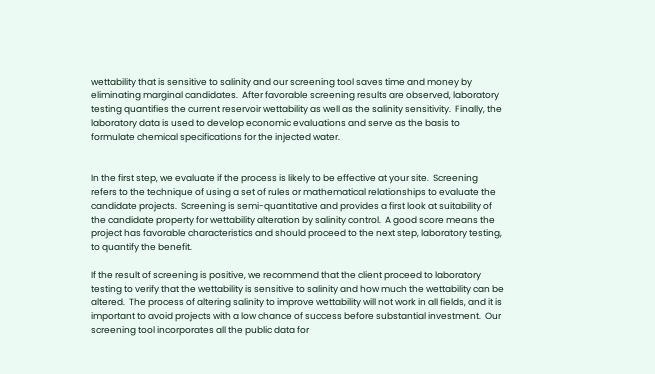wettability that is sensitive to salinity and our screening tool saves time and money by eliminating marginal candidates.  After favorable screening results are observed, laboratory testing quantifies the current reservoir wettability as well as the salinity sensitivity.  Finally, the laboratory data is used to develop economic evaluations and serve as the basis to formulate chemical specifications for the injected water.


In the first step, we evaluate if the process is likely to be effective at your site.  Screening refers to the technique of using a set of rules or mathematical relationships to evaluate the candidate projects.  Screening is semi-quantitative and provides a first look at suitability of the candidate property for wettability alteration by salinity control.  A good score means the project has favorable characteristics and should proceed to the next step, laboratory testing, to quantify the benefit.

If the result of screening is positive, we recommend that the client proceed to laboratory testing to verify that the wettability is sensitive to salinity and how much the wettability can be altered.  The process of altering salinity to improve wettability will not work in all fields, and it is important to avoid projects with a low chance of success before substantial investment.  Our screening tool incorporates all the public data for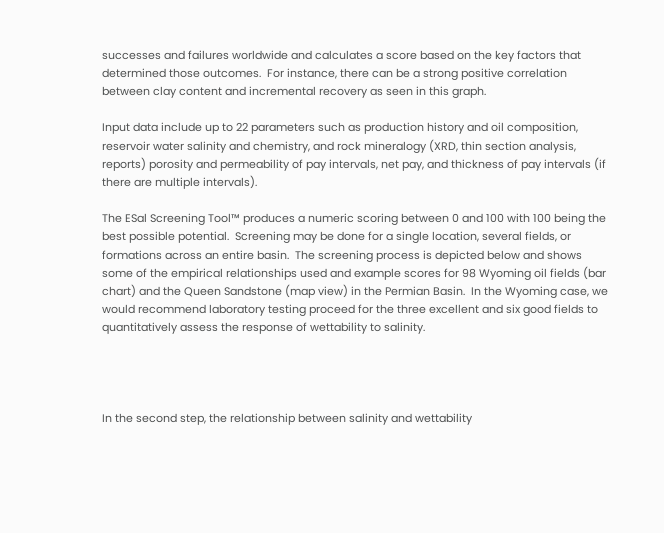successes and failures worldwide and calculates a score based on the key factors that determined those outcomes.  For instance, there can be a strong positive correlation between clay content and incremental recovery as seen in this graph.

Input data include up to 22 parameters such as production history and oil composition, reservoir water salinity and chemistry, and rock mineralogy (XRD, thin section analysis, reports) porosity and permeability of pay intervals, net pay, and thickness of pay intervals (if there are multiple intervals).

The ESal Screening Tool™ produces a numeric scoring between 0 and 100 with 100 being the best possible potential.  Screening may be done for a single location, several fields, or formations across an entire basin.  The screening process is depicted below and shows some of the empirical relationships used and example scores for 98 Wyoming oil fields (bar chart) and the Queen Sandstone (map view) in the Permian Basin.  In the Wyoming case, we would recommend laboratory testing proceed for the three excellent and six good fields to quantitatively assess the response of wettability to salinity.




In the second step, the relationship between salinity and wettability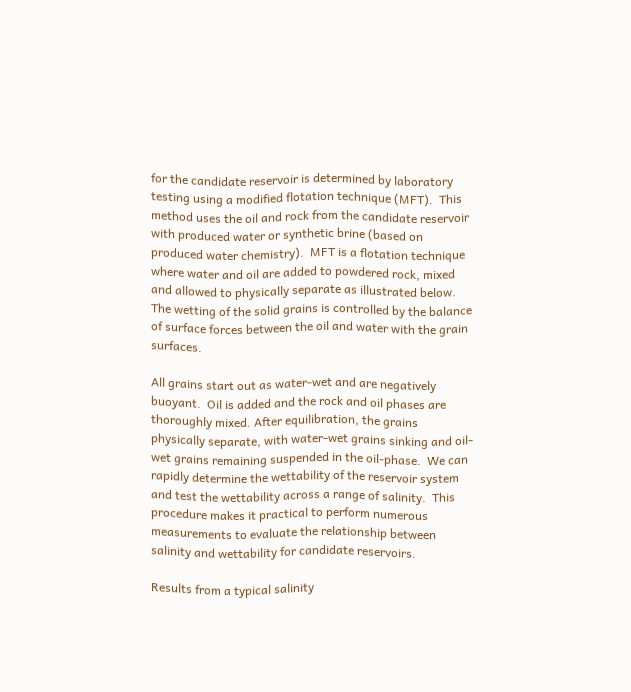for the candidate reservoir is determined by laboratory testing using a modified flotation technique (MFT).  This method uses the oil and rock from the candidate reservoir with produced water or synthetic brine (based on produced water chemistry).  MFT is a flotation technique where water and oil are added to powdered rock, mixed and allowed to physically separate as illustrated below.  The wetting of the solid grains is controlled by the balance of surface forces between the oil and water with the grain surfaces.

All grains start out as water-wet and are negatively buoyant.  Oil is added and the rock and oil phases are thoroughly mixed. After equilibration, the grains physically separate, with water-wet grains sinking and oil-wet grains remaining suspended in the oil-phase.  We can rapidly determine the wettability of the reservoir system and test the wettability across a range of salinity.  This procedure makes it practical to perform numerous measurements to evaluate the relationship between salinity and wettability for candidate reservoirs.

Results from a typical salinity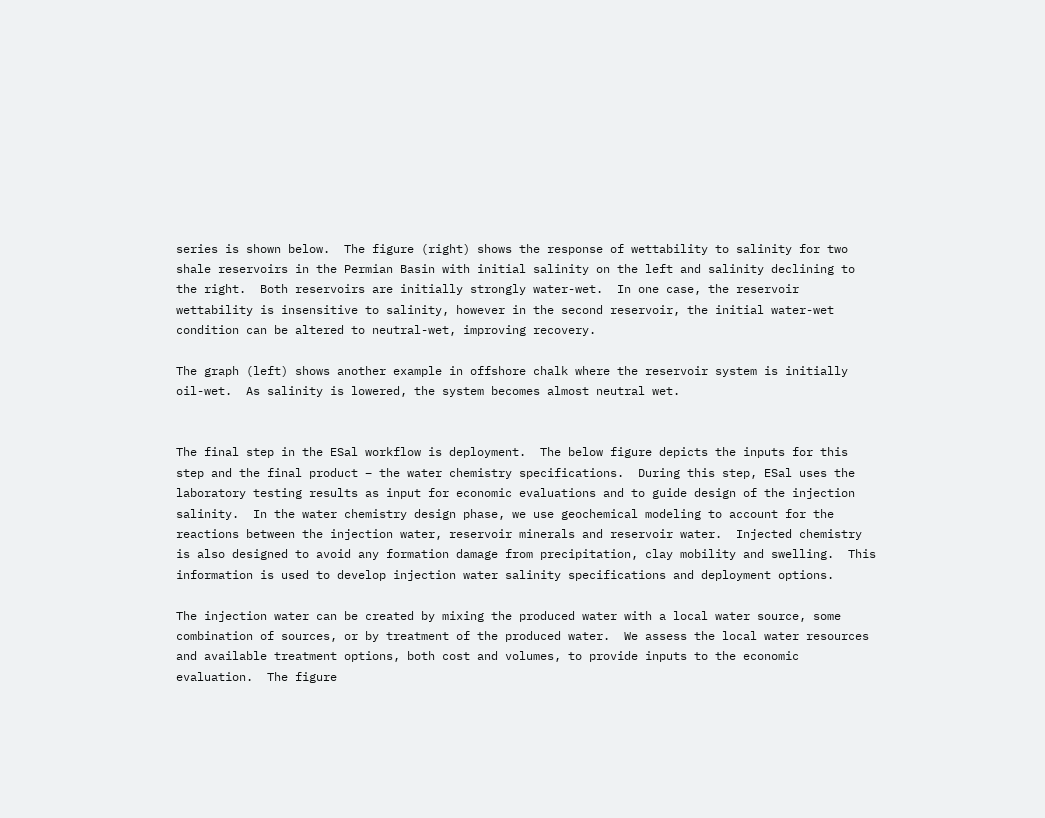series is shown below.  The figure (right) shows the response of wettability to salinity for two shale reservoirs in the Permian Basin with initial salinity on the left and salinity declining to the right.  Both reservoirs are initially strongly water-wet.  In one case, the reservoir wettability is insensitive to salinity, however in the second reservoir, the initial water-wet condition can be altered to neutral-wet, improving recovery.

The graph (left) shows another example in offshore chalk where the reservoir system is initially oil-wet.  As salinity is lowered, the system becomes almost neutral wet.


The final step in the ESal workflow is deployment.  The below figure depicts the inputs for this step and the final product – the water chemistry specifications.  During this step, ESal uses the laboratory testing results as input for economic evaluations and to guide design of the injection salinity.  In the water chemistry design phase, we use geochemical modeling to account for the reactions between the injection water, reservoir minerals and reservoir water.  Injected chemistry is also designed to avoid any formation damage from precipitation, clay mobility and swelling.  This information is used to develop injection water salinity specifications and deployment options.

The injection water can be created by mixing the produced water with a local water source, some combination of sources, or by treatment of the produced water.  We assess the local water resources and available treatment options, both cost and volumes, to provide inputs to the economic evaluation.  The figure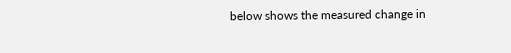below shows the measured change in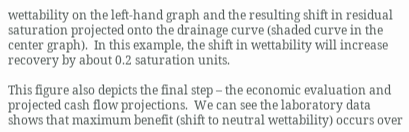wettability on the left-hand graph and the resulting shift in residual saturation projected onto the drainage curve (shaded curve in the center graph).  In this example, the shift in wettability will increase recovery by about 0.2 saturation units.

This figure also depicts the final step – the economic evaluation and projected cash flow projections.  We can see the laboratory data shows that maximum benefit (shift to neutral wettability) occurs over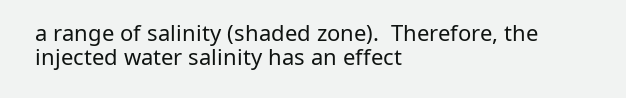a range of salinity (shaded zone).  Therefore, the injected water salinity has an effect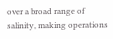over a broad range of salinity, making operations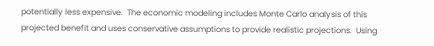potentially less expensive.  The economic modeling includes Monte Carlo analysis of this projected benefit and uses conservative assumptions to provide realistic projections.  Using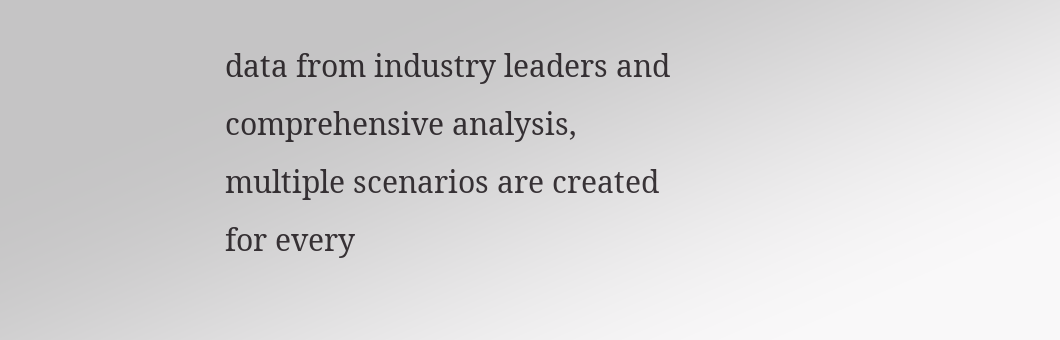data from industry leaders and comprehensive analysis, multiple scenarios are created for every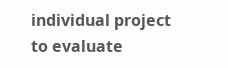individual project to evaluate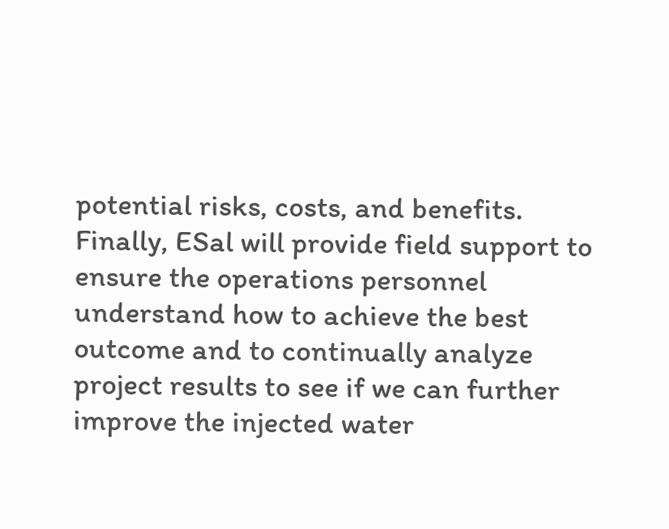potential risks, costs, and benefits.  Finally, ESal will provide field support to ensure the operations personnel understand how to achieve the best outcome and to continually analyze project results to see if we can further improve the injected water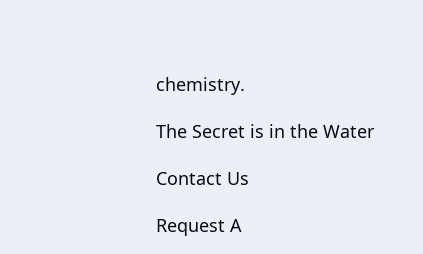chemistry.

The Secret is in the Water

Contact Us

Request A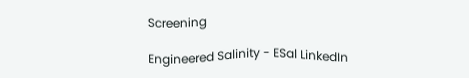Screening

Engineered Salinity - ESal LinkedIn